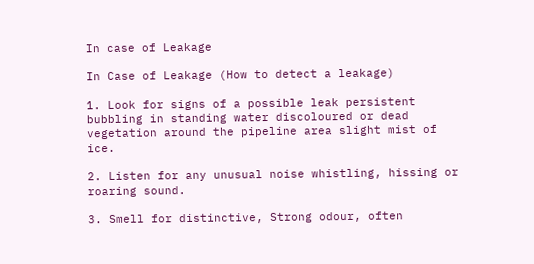In case of Leakage

In Case of Leakage (How to detect a leakage)

1. Look for signs of a possible leak persistent bubbling in standing water discoloured or dead vegetation around the pipeline area slight mist of ice.

2. Listen for any unusual noise whistling, hissing or roaring sound.

3. Smell for distinctive, Strong odour, often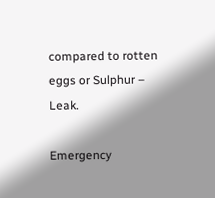compared to rotten eggs or Sulphur – Leak.

Emergency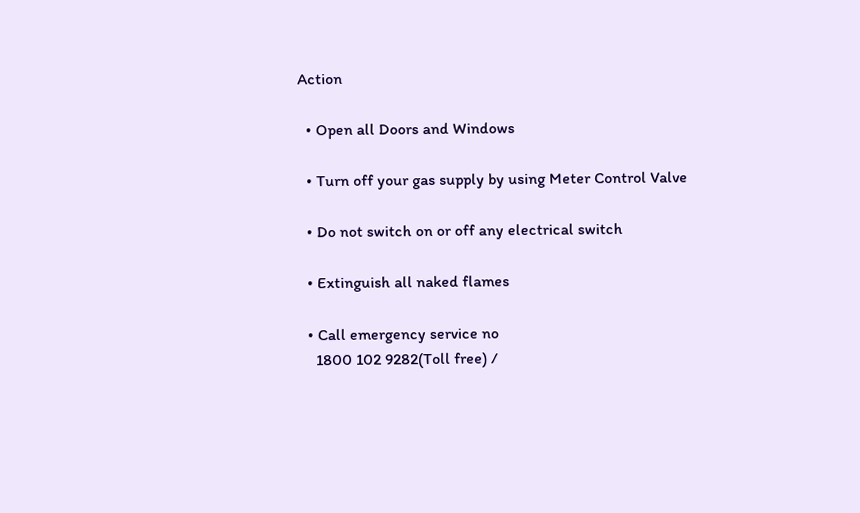Action

  • Open all Doors and Windows

  • Turn off your gas supply by using Meter Control Valve

  • Do not switch on or off any electrical switch

  • Extinguish all naked flames

  • Call emergency service no
    1800 102 9282(Toll free) /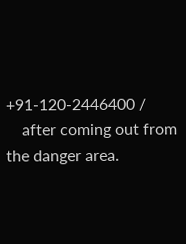+91-120-2446400 /
    after coming out from the danger area.